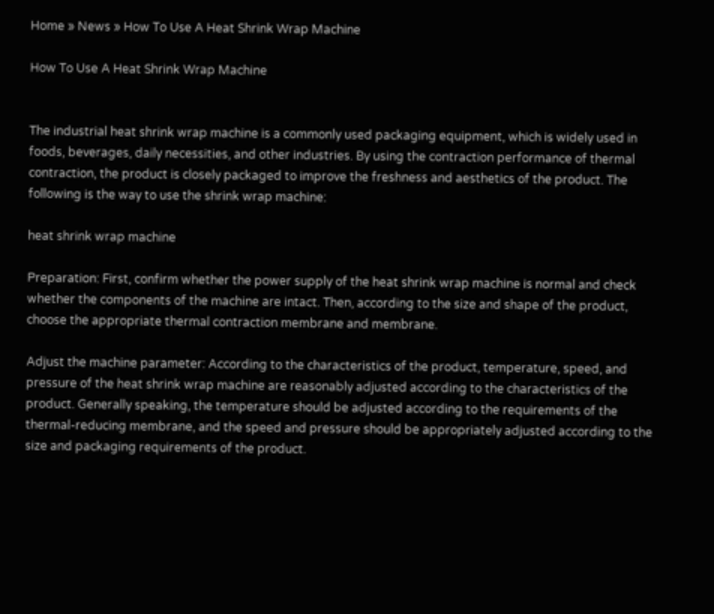Home » News » How To Use A Heat Shrink Wrap Machine

How To Use A Heat Shrink Wrap Machine


The industrial heat shrink wrap machine is a commonly used packaging equipment, which is widely used in foods, beverages, daily necessities, and other industries. By using the contraction performance of thermal contraction, the product is closely packaged to improve the freshness and aesthetics of the product. The following is the way to use the shrink wrap machine:

heat shrink wrap machine

Preparation: First, confirm whether the power supply of the heat shrink wrap machine is normal and check whether the components of the machine are intact. Then, according to the size and shape of the product, choose the appropriate thermal contraction membrane and membrane.

Adjust the machine parameter: According to the characteristics of the product, temperature, speed, and pressure of the heat shrink wrap machine are reasonably adjusted according to the characteristics of the product. Generally speaking, the temperature should be adjusted according to the requirements of the thermal-reducing membrane, and the speed and pressure should be appropriately adjusted according to the size and packaging requirements of the product.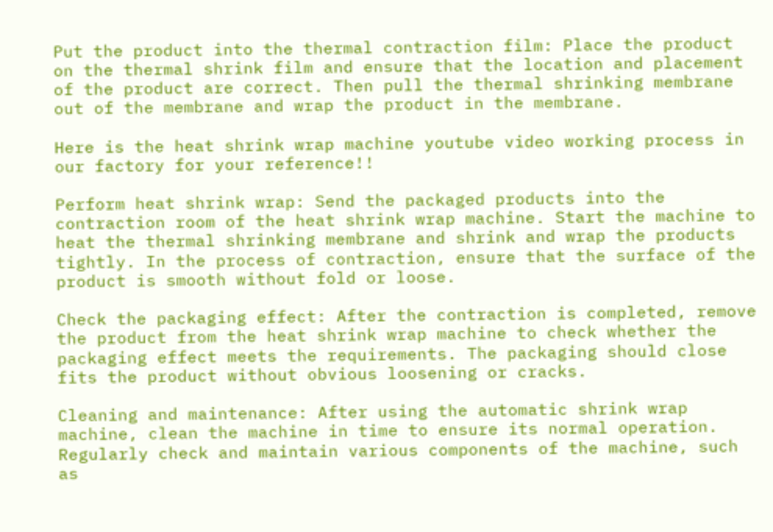Put the product into the thermal contraction film: Place the product on the thermal shrink film and ensure that the location and placement of the product are correct. Then pull the thermal shrinking membrane out of the membrane and wrap the product in the membrane.

Here is the heat shrink wrap machine youtube video working process in our factory for your reference!!

Perform heat shrink wrap: Send the packaged products into the contraction room of the heat shrink wrap machine. Start the machine to heat the thermal shrinking membrane and shrink and wrap the products tightly. In the process of contraction, ensure that the surface of the product is smooth without fold or loose.

Check the packaging effect: After the contraction is completed, remove the product from the heat shrink wrap machine to check whether the packaging effect meets the requirements. The packaging should close fits the product without obvious loosening or cracks.

Cleaning and maintenance: After using the automatic shrink wrap machine, clean the machine in time to ensure its normal operation. Regularly check and maintain various components of the machine, such as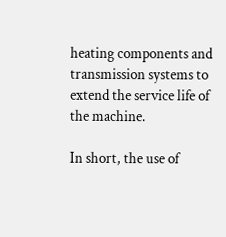heating components and transmission systems to extend the service life of the machine.

In short, the use of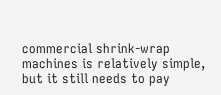commercial shrink-wrap machines is relatively simple, but it still needs to pay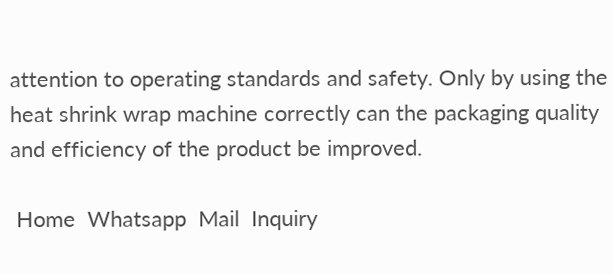attention to operating standards and safety. Only by using the heat shrink wrap machine correctly can the packaging quality and efficiency of the product be improved.

 Home  Whatsapp  Mail  Inquiry